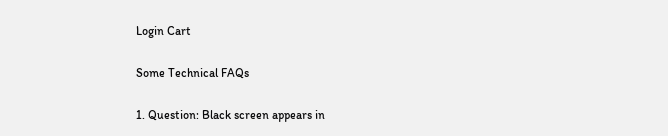Login Cart

Some Technical FAQs

1. Question: Black screen appears in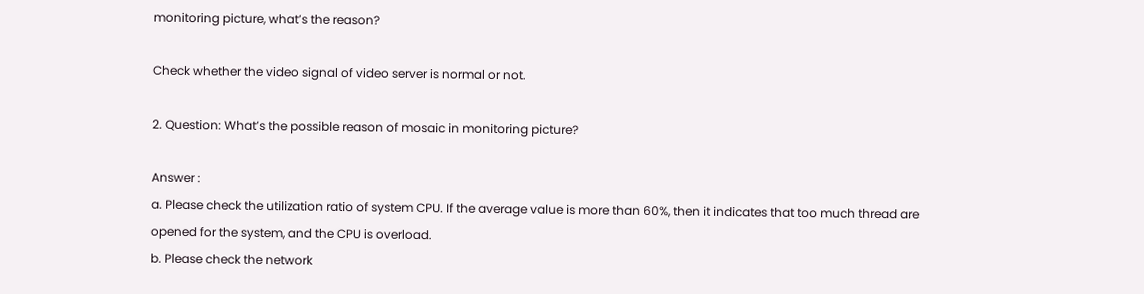monitoring picture, what’s the reason?

Check whether the video signal of video server is normal or not.

2. Question: What’s the possible reason of mosaic in monitoring picture?

Answer :
a. Please check the utilization ratio of system CPU. If the average value is more than 60%, then it indicates that too much thread are opened for the system, and the CPU is overload.
b. Please check the network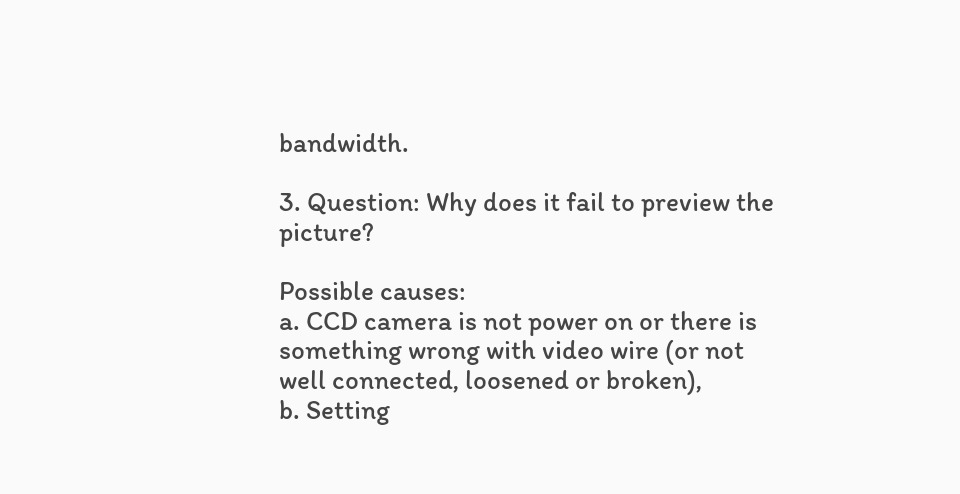bandwidth.

3. Question: Why does it fail to preview the picture?

Possible causes:
a. CCD camera is not power on or there is something wrong with video wire (or not well connected, loosened or broken),
b. Setting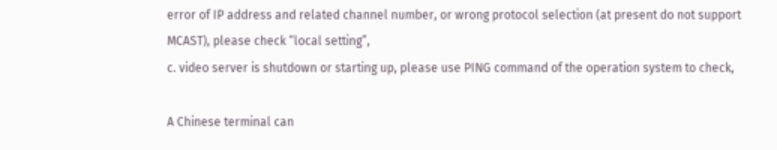error of IP address and related channel number, or wrong protocol selection (at present do not support MCAST), please check “local setting”,
c. video server is shutdown or starting up, please use PING command of the operation system to check,

A Chinese terminal can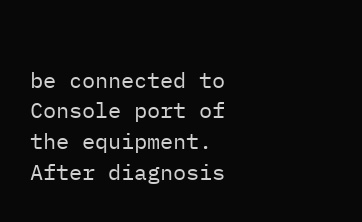be connected to Console port of the equipment. After diagnosis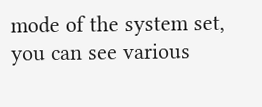mode of the system set, you can see various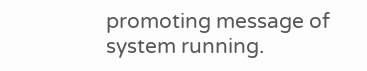promoting message of system running.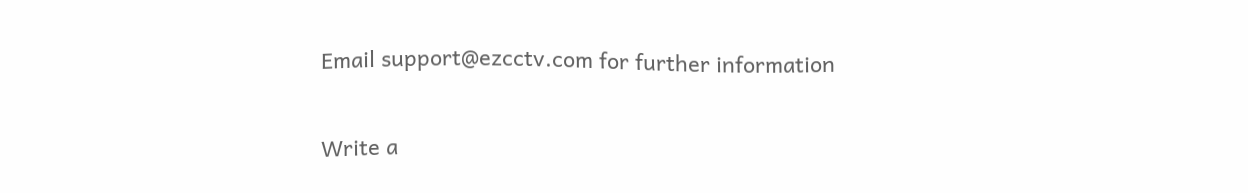Email support@ezcctv.com for further information

Write a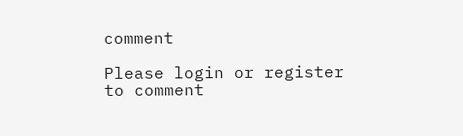comment

Please login or register to comment